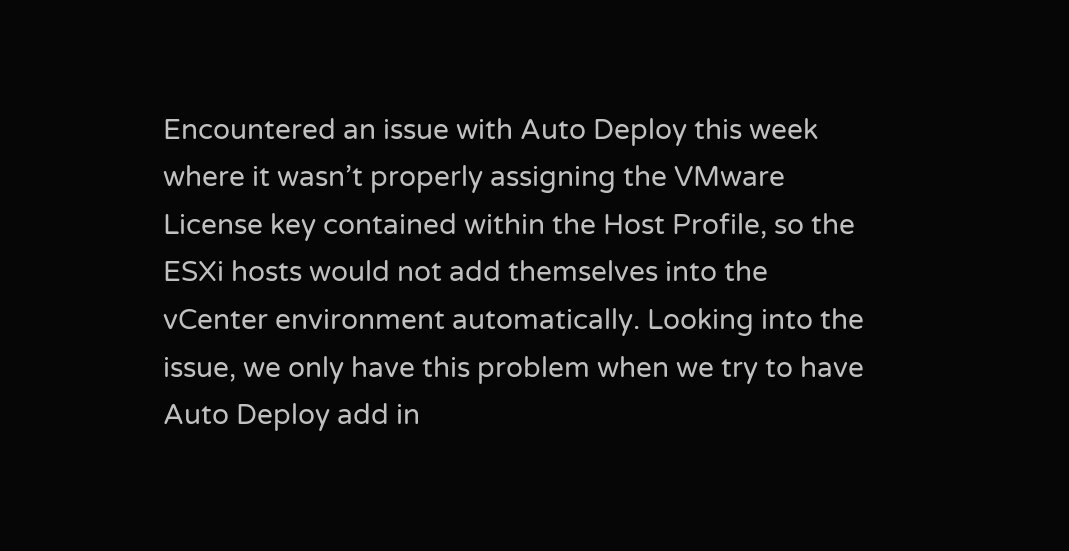Encountered an issue with Auto Deploy this week where it wasn’t properly assigning the VMware License key contained within the Host Profile, so the ESXi hosts would not add themselves into the vCenter environment automatically. Looking into the issue, we only have this problem when we try to have Auto Deploy add in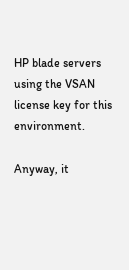HP blade servers using the VSAN license key for this environment.

Anyway, it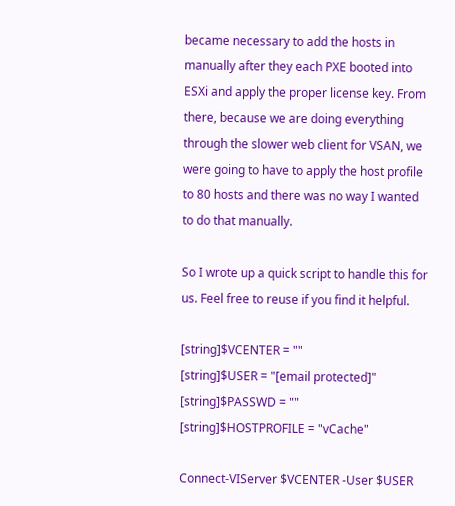became necessary to add the hosts in manually after they each PXE booted into ESXi and apply the proper license key. From there, because we are doing everything through the slower web client for VSAN, we were going to have to apply the host profile to 80 hosts and there was no way I wanted to do that manually.

So I wrote up a quick script to handle this for us. Feel free to reuse if you find it helpful.

[string]$VCENTER = ""
[string]$USER = "[email protected]"
[string]$PASSWD = ""
[string]$HOSTPROFILE = "vCache"

Connect-VIServer $VCENTER -User $USER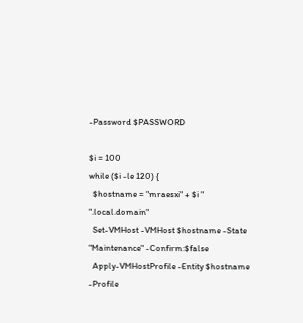-Password $PASSWORD

$i = 100
while ($i -le 120) {
  $hostname = "mraesxi" + $i " ".local.domain"
  Set-VMHost -VMHost $hostname -State "Maintenance" -Confirm:$false
  Apply-VMHostProfile -Entity $hostname -Profile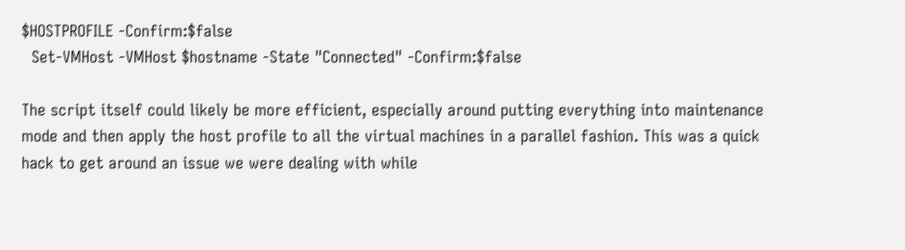$HOSTPROFILE -Confirm:$false
  Set-VMHost -VMHost $hostname -State "Connected" -Confirm:$false

The script itself could likely be more efficient, especially around putting everything into maintenance mode and then apply the host profile to all the virtual machines in a parallel fashion. This was a quick hack to get around an issue we were dealing with while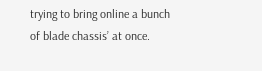trying to bring online a bunch of blade chassis’ at once.